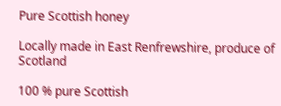Pure Scottish honey

Locally made in East Renfrewshire, produce of Scotland

100 % pure Scottish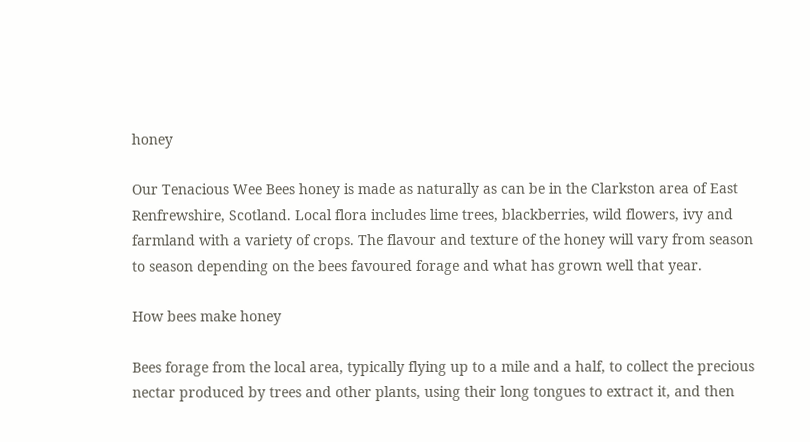honey

Our Tenacious Wee Bees honey is made as naturally as can be in the Clarkston area of East Renfrewshire, Scotland. Local flora includes lime trees, blackberries, wild flowers, ivy and farmland with a variety of crops. The flavour and texture of the honey will vary from season to season depending on the bees favoured forage and what has grown well that year.

How bees make honey

Bees forage from the local area, typically flying up to a mile and a half, to collect the precious nectar produced by trees and other plants, using their long tongues to extract it, and then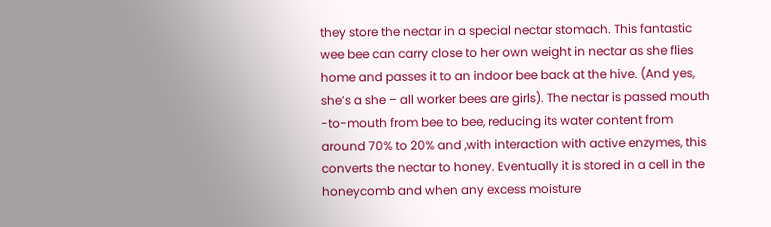they store the nectar in a special nectar stomach. This fantastic wee bee can carry close to her own weight in nectar as she flies home and passes it to an indoor bee back at the hive. (And yes, she’s a she – all worker bees are girls). The nectar is passed mouth -to-mouth from bee to bee, reducing its water content from around 70% to 20% and ,with interaction with active enzymes, this converts the nectar to honey. Eventually it is stored in a cell in the honeycomb and when any excess moisture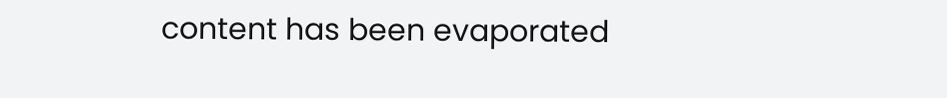content has been evaporated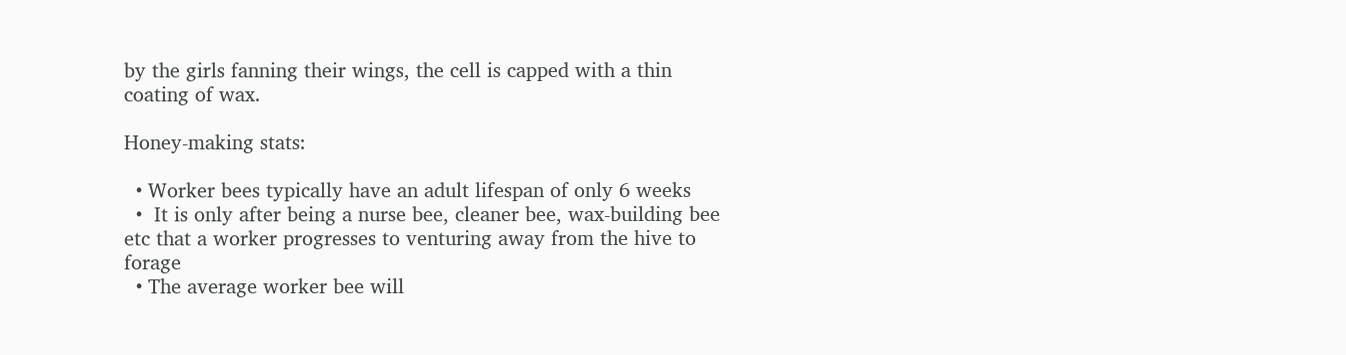by the girls fanning their wings, the cell is capped with a thin coating of wax.

Honey-making stats:

  • Worker bees typically have an adult lifespan of only 6 weeks
  •  It is only after being a nurse bee, cleaner bee, wax-building bee etc that a worker progresses to venturing away from the hive to forage
  • The average worker bee will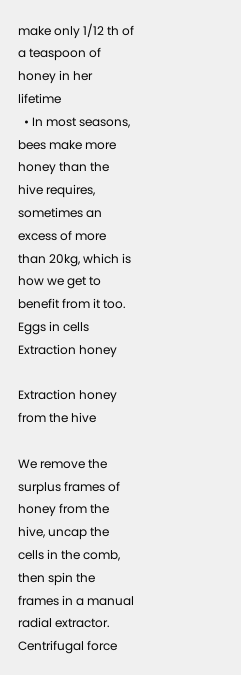make only 1/12 th of a teaspoon of honey in her lifetime
  • In most seasons, bees make more honey than the hive requires, sometimes an excess of more than 20kg, which is how we get to benefit from it too.
Eggs in cells
Extraction honey

Extraction honey from the hive

We remove the surplus frames of honey from the hive, uncap the cells in the comb, then spin the frames in a manual radial extractor. Centrifugal force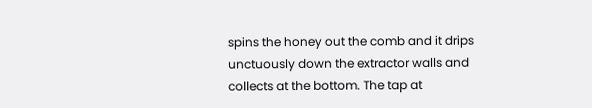spins the honey out the comb and it drips unctuously down the extractor walls and collects at the bottom. The tap at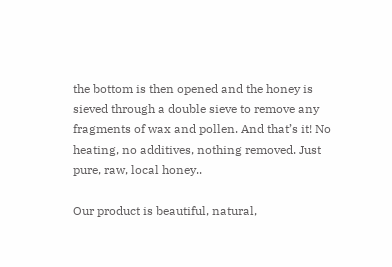the bottom is then opened and the honey is sieved through a double sieve to remove any fragments of wax and pollen. And that’s it! No heating, no additives, nothing removed. Just pure, raw, local honey..

Our product is beautiful, natural,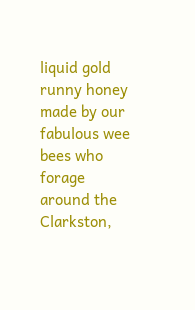liquid gold runny honey made by our fabulous wee bees who forage around the Clarkston,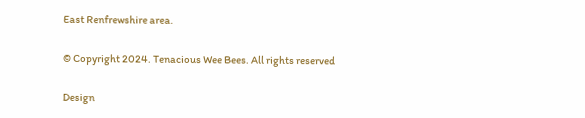East Renfrewshire area.

© Copyright 2024. Tenacious Wee Bees. All rights reserved

Design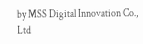by MSS Digital Innovation Co., Ltd